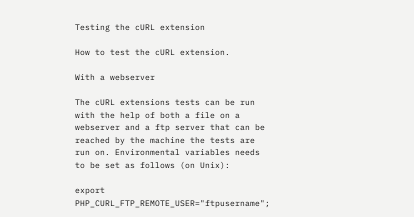Testing the cURL extension

How to test the cURL extension.

With a webserver

The cURL extensions tests can be run with the help of both a file on a webserver and a ftp server that can be reached by the machine the tests are run on. Environmental variables needs to be set as follows (on Unix):

export PHP_CURL_FTP_REMOTE_USER="ftpusername";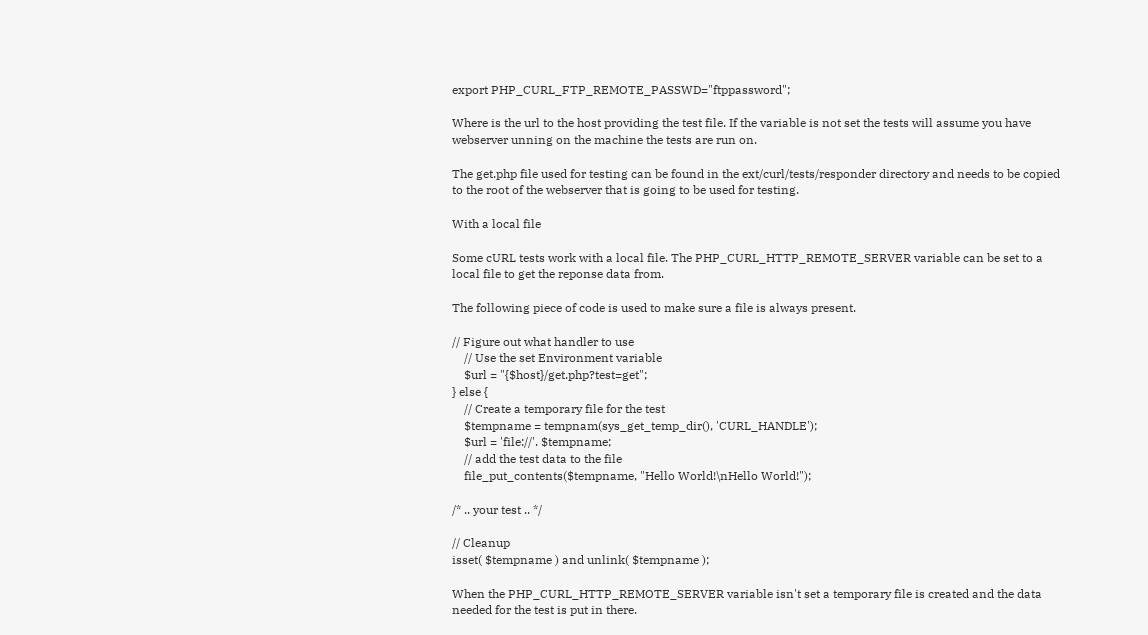export PHP_CURL_FTP_REMOTE_PASSWD="ftppassword";

Where is the url to the host providing the test file. If the variable is not set the tests will assume you have webserver unning on the machine the tests are run on.

The get.php file used for testing can be found in the ext/curl/tests/responder directory and needs to be copied to the root of the webserver that is going to be used for testing.

With a local file

Some cURL tests work with a local file. The PHP_CURL_HTTP_REMOTE_SERVER variable can be set to a local file to get the reponse data from.

The following piece of code is used to make sure a file is always present.

// Figure out what handler to use
    // Use the set Environment variable
    $url = "{$host}/get.php?test=get";
} else {
    // Create a temporary file for the test
    $tempname = tempnam(sys_get_temp_dir(), 'CURL_HANDLE');
    $url = 'file://'. $tempname;
    // add the test data to the file
    file_put_contents($tempname, "Hello World!\nHello World!");

/* .. your test .. */

// Cleanup
isset( $tempname ) and unlink( $tempname );

When the PHP_CURL_HTTP_REMOTE_SERVER variable isn't set a temporary file is created and the data needed for the test is put in there.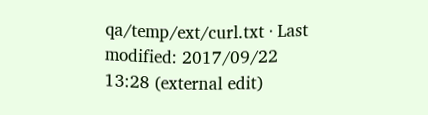qa/temp/ext/curl.txt · Last modified: 2017/09/22 13:28 (external edit)